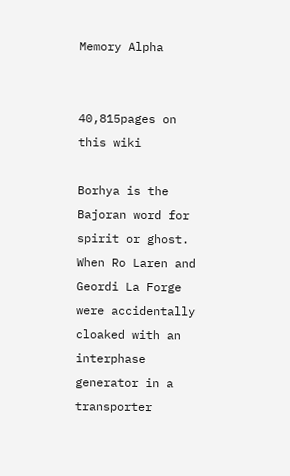Memory Alpha


40,815pages on
this wiki

Borhya is the Bajoran word for spirit or ghost. When Ro Laren and Geordi La Forge were accidentally cloaked with an interphase generator in a transporter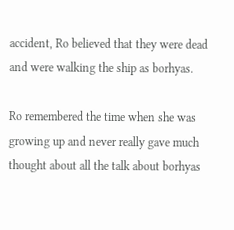accident, Ro believed that they were dead and were walking the ship as borhyas.

Ro remembered the time when she was growing up and never really gave much thought about all the talk about borhyas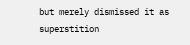but merely dismissed it as superstition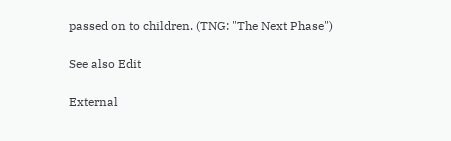passed on to children. (TNG: "The Next Phase")

See also Edit

External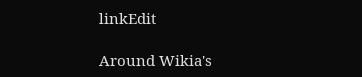linkEdit

Around Wikia's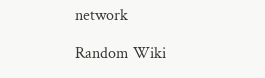network

Random Wiki